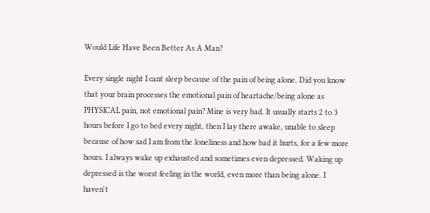Would Life Have Been Better As A Man?

Every single night I cant sleep because of the pain of being alone. Did you know that your brain processes the emotional pain of heartache/being alone as PHYSICAL pain, not emotional pain? Mine is very bad. It usually starts 2 to 3 hours before I go to bed every night, then I lay there awake, unable to sleep because of how sad I am from the loneliness and how bad it hurts, for a few more hours. I always wake up exhausted and sometimes even depressed. Waking up depressed is the worst feeling in the world, even more than being alone. I haven't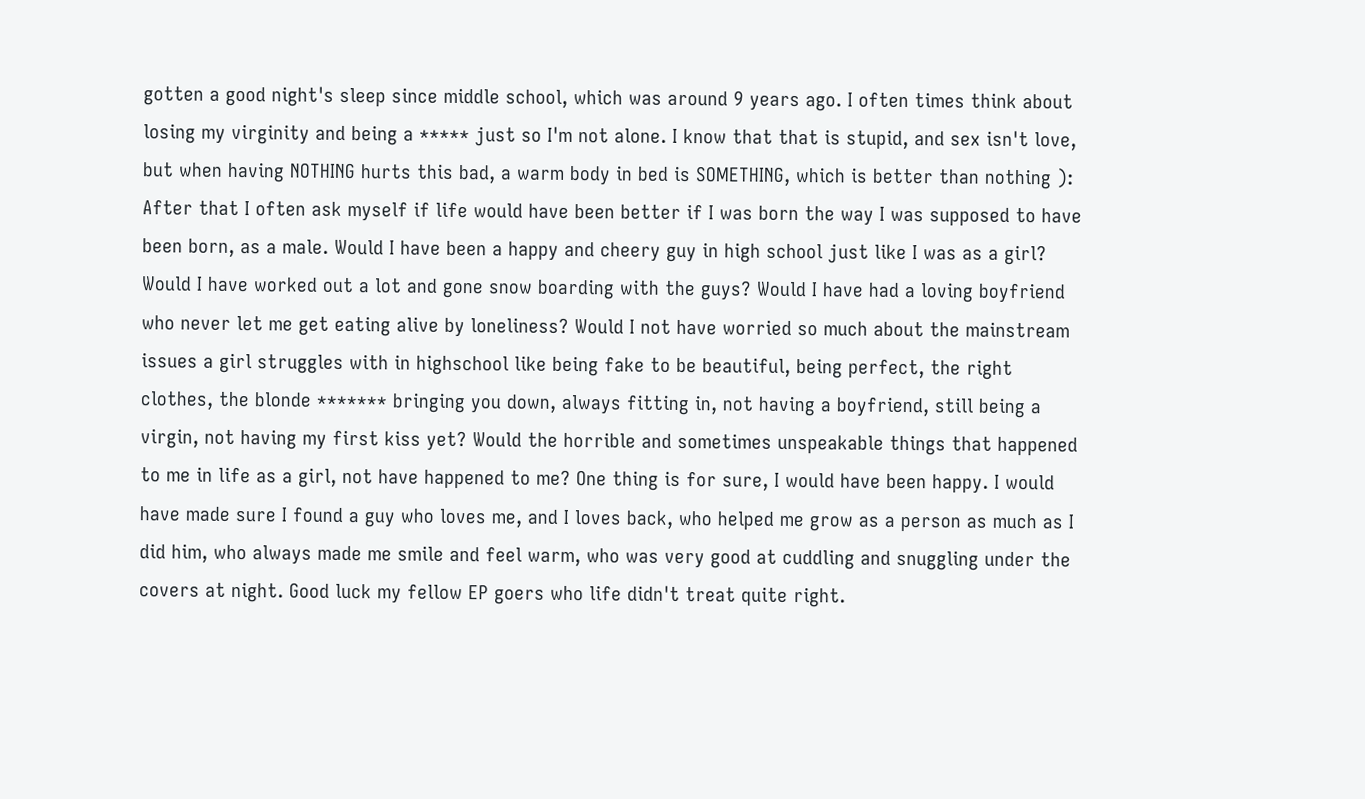gotten a good night's sleep since middle school, which was around 9 years ago. I often times think about losing my virginity and being a ***** just so I'm not alone. I know that that is stupid, and sex isn't love, but when having NOTHING hurts this bad, a warm body in bed is SOMETHING, which is better than nothing ): After that I often ask myself if life would have been better if I was born the way I was supposed to have been born, as a male. Would I have been a happy and cheery guy in high school just like I was as a girl? Would I have worked out a lot and gone snow boarding with the guys? Would I have had a loving boyfriend who never let me get eating alive by loneliness? Would I not have worried so much about the mainstream issues a girl struggles with in highschool like being fake to be beautiful, being perfect, the right clothes, the blonde ******* bringing you down, always fitting in, not having a boyfriend, still being a virgin, not having my first kiss yet? Would the horrible and sometimes unspeakable things that happened to me in life as a girl, not have happened to me? One thing is for sure, I would have been happy. I would have made sure I found a guy who loves me, and I loves back, who helped me grow as a person as much as I did him, who always made me smile and feel warm, who was very good at cuddling and snuggling under the covers at night. Good luck my fellow EP goers who life didn't treat quite right.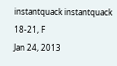instantquack instantquack
18-21, F
Jan 24, 2013